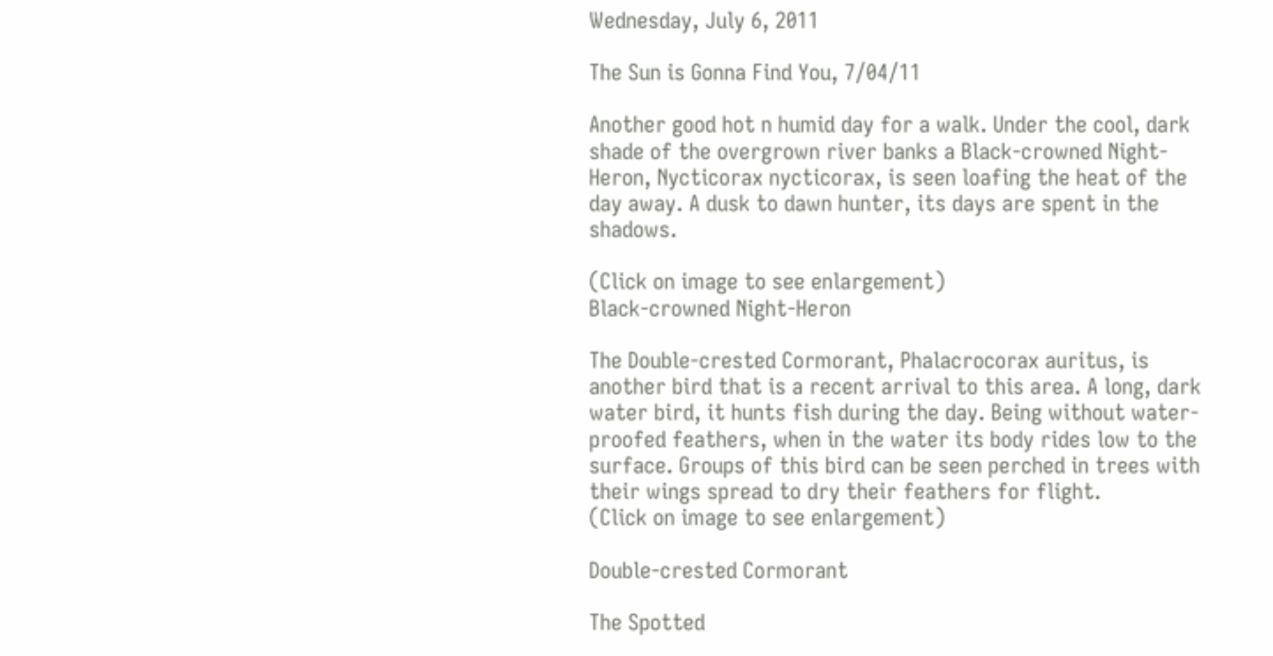Wednesday, July 6, 2011

The Sun is Gonna Find You, 7/04/11

Another good hot n humid day for a walk. Under the cool, dark shade of the overgrown river banks a Black-crowned Night-Heron, Nycticorax nycticorax, is seen loafing the heat of the day away. A dusk to dawn hunter, its days are spent in the shadows.

(Click on image to see enlargement)
Black-crowned Night-Heron

The Double-crested Cormorant, Phalacrocorax auritus, is another bird that is a recent arrival to this area. A long, dark water bird, it hunts fish during the day. Being without water-proofed feathers, when in the water its body rides low to the surface. Groups of this bird can be seen perched in trees with their wings spread to dry their feathers for flight.
(Click on image to see enlargement)

Double-crested Cormorant

The Spotted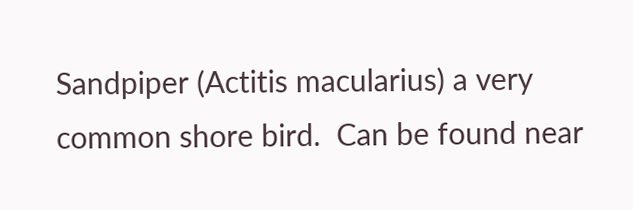Sandpiper (Actitis macularius) a very common shore bird.  Can be found near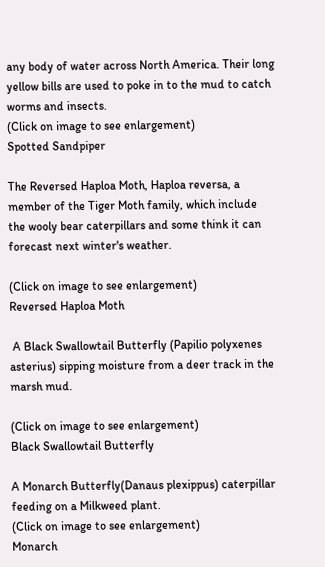any body of water across North America. Their long yellow bills are used to poke in to the mud to catch worms and insects.
(Click on image to see enlargement)
Spotted Sandpiper

The Reversed Haploa Moth, Haploa reversa, a member of the Tiger Moth family, which include the wooly bear caterpillars and some think it can forecast next winter's weather.

(Click on image to see enlargement)
Reversed Haploa Moth

 A Black Swallowtail Butterfly (Papilio polyxenes asterius) sipping moisture from a deer track in the marsh mud.

(Click on image to see enlargement)
Black Swallowtail Butterfly

A Monarch Butterfly(Danaus plexippus) caterpillar feeding on a Milkweed plant.
(Click on image to see enlargement)
Monarch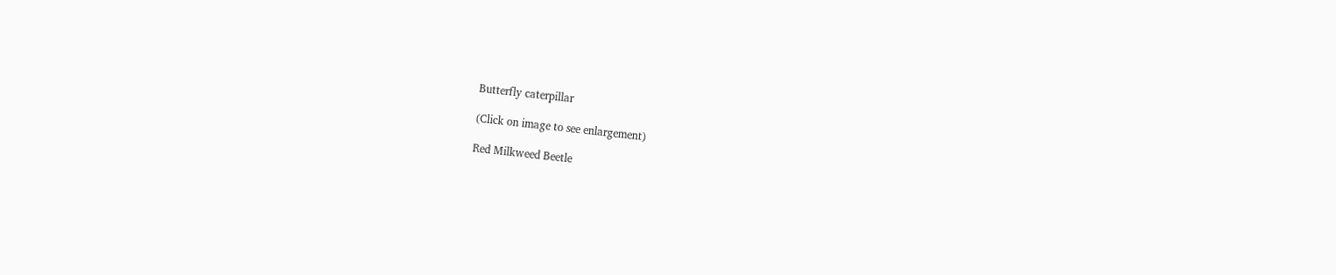Butterfly caterpillar

(Click on image to see enlargement)

Red Milkweed Beetle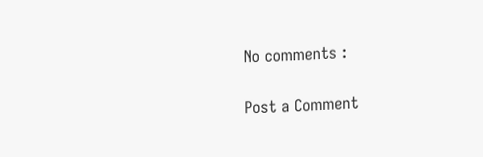No comments :

Post a Comment